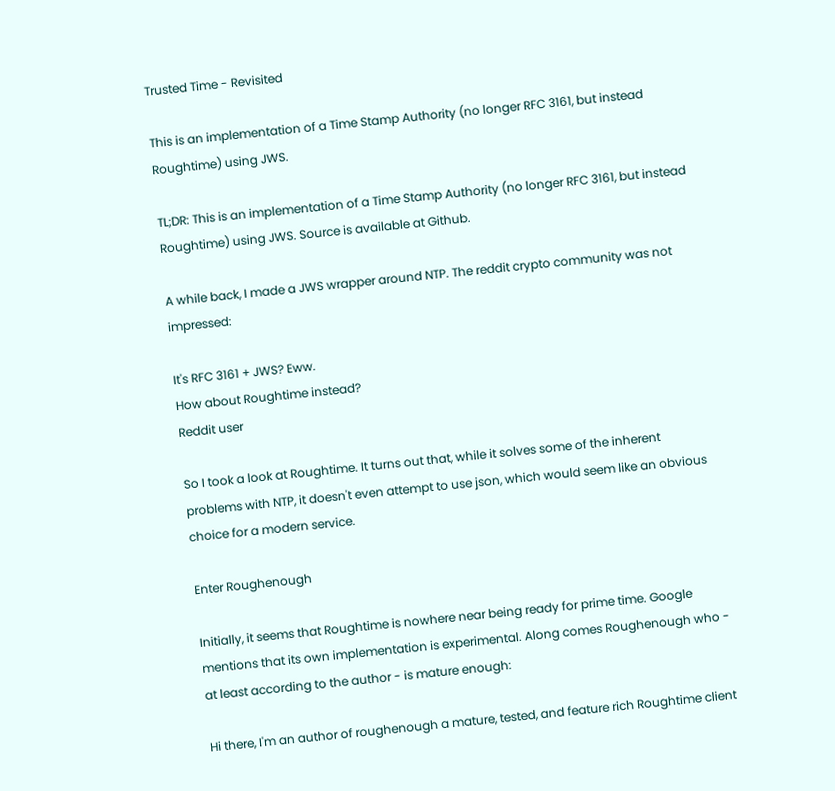Trusted Time - Revisited

This is an implementation of a Time Stamp Authority (no longer RFC 3161, but instead Roughtime) using JWS.

TL;DR: This is an implementation of a Time Stamp Authority (no longer RFC 3161, but instead Roughtime) using JWS. Source is available at Github.

A while back, I made a JWS wrapper around NTP. The reddit crypto community was not impressed:

It's RFC 3161 + JWS? Eww.
How about Roughtime instead?
Reddit user

So I took a look at Roughtime. It turns out that, while it solves some of the inherent problems with NTP, it doesn't even attempt to use json, which would seem like an obvious choice for a modern service.

Enter Roughenough

Initially, it seems that Roughtime is nowhere near being ready for prime time. Google mentions that its own implementation is experimental. Along comes Roughenough who - at least according to the author - is mature enough:

Hi there, I'm an author of roughenough a mature, tested, and feature rich Roughtime client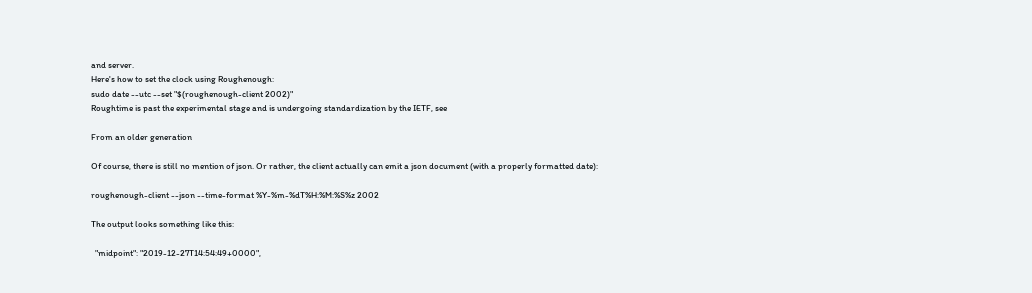and server.
Here's how to set the clock using Roughenough:
sudo date --utc --set "$(roughenough-client 2002)"
Roughtime is past the experimental stage and is undergoing standardization by the IETF, see

From an older generation

Of course, there is still no mention of json. Or rather, the client actually can emit a json document (with a properly formatted date):

roughenough-client --json --time-format %Y-%m-%dT%H:%M:%S%z 2002

The output looks something like this:

  "midpoint": "2019-12-27T14:54:49+0000",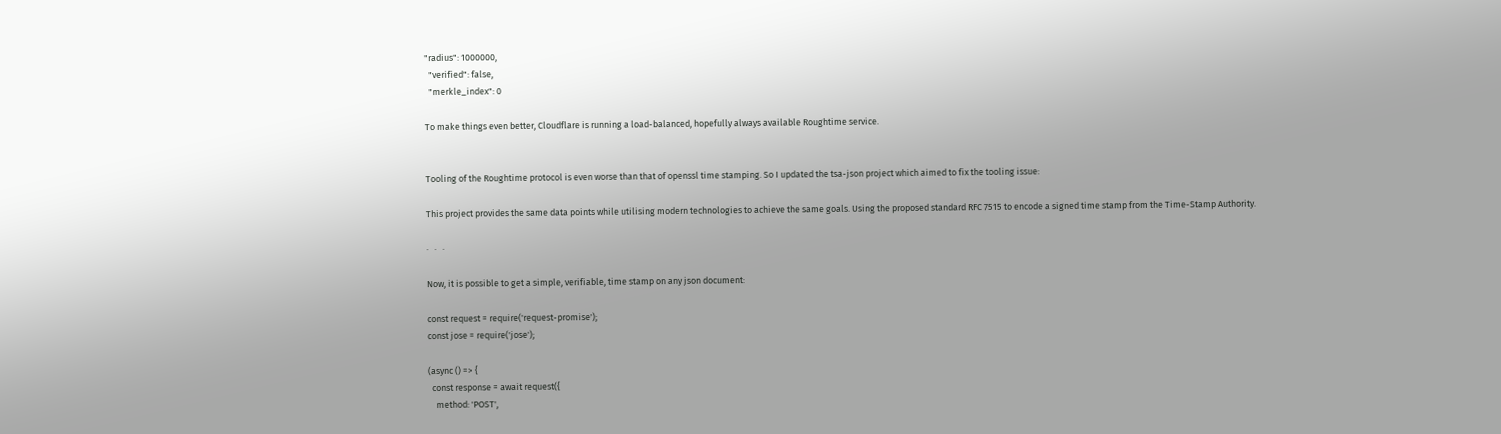"radius": 1000000,
  "verified": false,
  "merkle_index": 0

To make things even better, Cloudflare is running a load-balanced, hopefully always available Roughtime service.


Tooling of the Roughtime protocol is even worse than that of openssl time stamping. So I updated the tsa-json project which aimed to fix the tooling issue:

This project provides the same data points while utilising modern technologies to achieve the same goals. Using the proposed standard RFC 7515 to encode a signed time stamp from the Time-Stamp Authority.

∙   ∙   ∙

Now, it is possible to get a simple, verifiable, time stamp on any json document:

const request = require('request-promise');
const jose = require('jose');

(async () => {
  const response = await request({
    method: 'POST',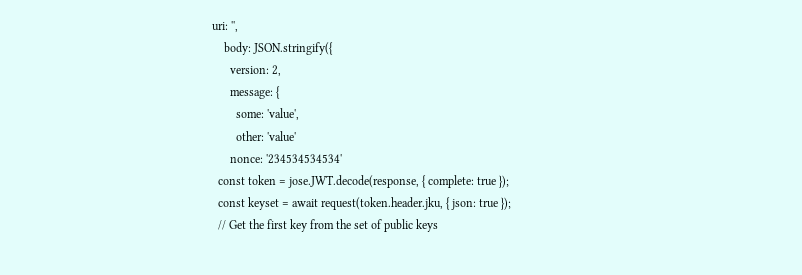uri: '',
    body: JSON.stringify({
      version: 2,
      message: {
        some: 'value',
        other: 'value'
      nonce: '234534534534'
  const token = jose.JWT.decode(response, { complete: true });
  const keyset = await request(token.header.jku, { json: true });
  // Get the first key from the set of public keys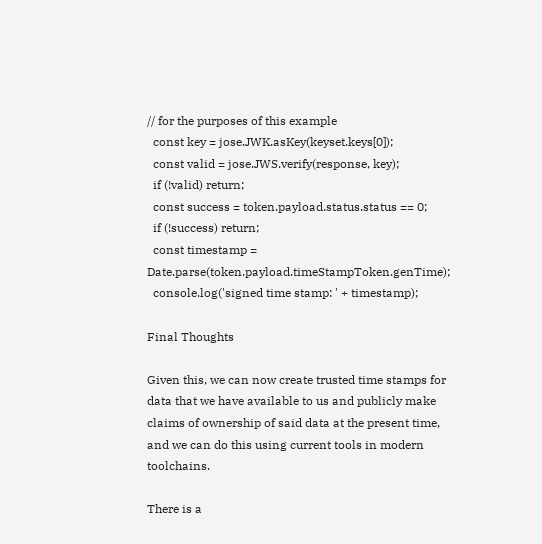// for the purposes of this example
  const key = jose.JWK.asKey(keyset.keys[0]);
  const valid = jose.JWS.verify(response, key);
  if (!valid) return;
  const success = token.payload.status.status == 0;
  if (!success) return;
  const timestamp = Date.parse(token.payload.timeStampToken.genTime);
  console.log('signed time stamp: ' + timestamp);

Final Thoughts

Given this, we can now create trusted time stamps for data that we have available to us and publicly make claims of ownership of said data at the present time, and we can do this using current tools in modern toolchains.

There is a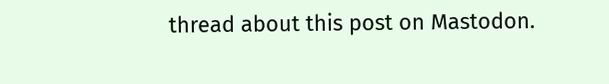thread about this post on Mastodon.